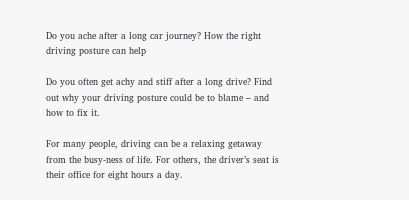Do you ache after a long car journey? How the right driving posture can help

Do you often get achy and stiff after a long drive? Find out why your driving posture could be to blame – and how to fix it.

For many people, driving can be a relaxing getaway from the busy-ness of life. For others, the driver’s seat is their office for eight hours a day.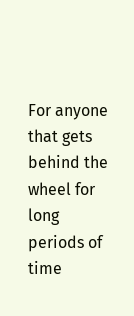For anyone that gets behind the wheel for long periods of time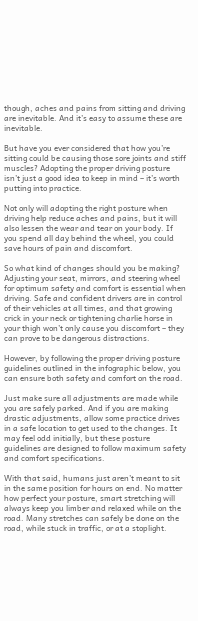though, aches and pains from sitting and driving are inevitable. And it’s easy to assume these are inevitable.

But have you ever considered that how you’re sitting could be causing those sore joints and stiff muscles? Adopting the proper driving posture isn’t just a good idea to keep in mind – it’s worth putting into practice.

Not only will adopting the right posture when driving help reduce aches and pains, but it will also lessen the wear and tear on your body. If you spend all day behind the wheel, you could save hours of pain and discomfort.

So what kind of changes should you be making? Adjusting your seat, mirrors, and steering wheel for optimum safety and comfort is essential when driving. Safe and confident drivers are in control of their vehicles at all times, and that growing crick in your neck or tightening charlie horse in your thigh won’t only cause you discomfort – they can prove to be dangerous distractions.

However, by following the proper driving posture guidelines outlined in the infographic below, you can ensure both safety and comfort on the road.

Just make sure all adjustments are made while you are safely parked. And if you are making drastic adjustments, allow some practice drives in a safe location to get used to the changes. It may feel odd initially, but these posture guidelines are designed to follow maximum safety and comfort specifications.

With that said, humans just aren’t meant to sit in the same position for hours on end. No matter how perfect your posture, smart stretching will always keep you limber and relaxed while on the road. Many stretches can safely be done on the road, while stuck in traffic, or at a stoplight.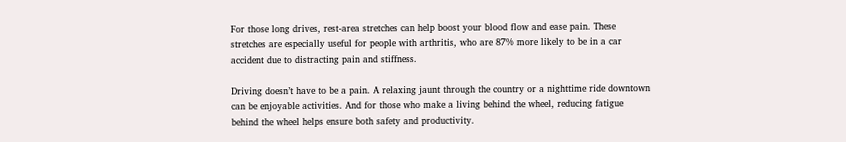For those long drives, rest-area stretches can help boost your blood flow and ease pain. These stretches are especially useful for people with arthritis, who are 87% more likely to be in a car accident due to distracting pain and stiffness.

Driving doesn’t have to be a pain. A relaxing jaunt through the country or a nighttime ride downtown can be enjoyable activities. And for those who make a living behind the wheel, reducing fatigue behind the wheel helps ensure both safety and productivity.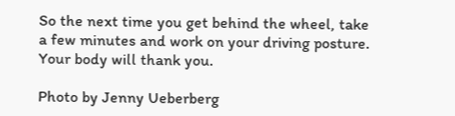So the next time you get behind the wheel, take a few minutes and work on your driving posture. Your body will thank you.

Photo by Jenny Ueberberg